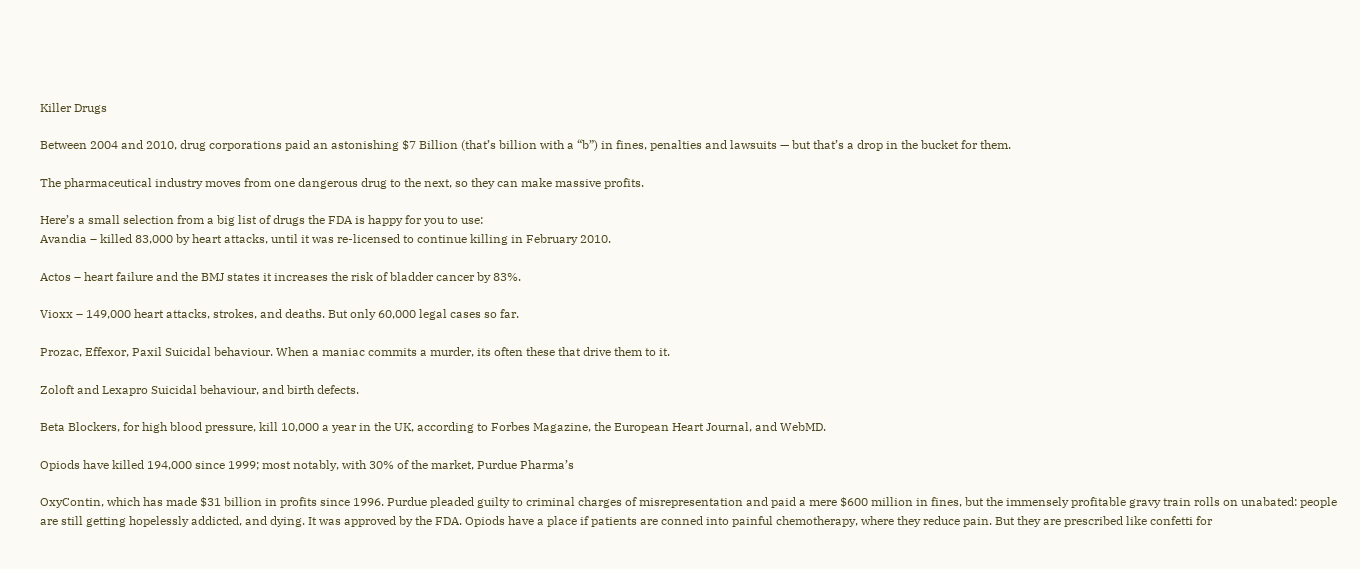Killer Drugs

Between 2004 and 2010, drug corporations paid an astonishing $7 Billion (that’s billion with a “b”) in fines, penalties and lawsuits — but that’s a drop in the bucket for them.

The pharmaceutical industry moves from one dangerous drug to the next, so they can make massive profits.

Here’s a small selection from a big list of drugs the FDA is happy for you to use:
Avandia – killed 83,000 by heart attacks, until it was re-licensed to continue killing in February 2010.

Actos – heart failure and the BMJ states it increases the risk of bladder cancer by 83%.

Vioxx – 149,000 heart attacks, strokes, and deaths. But only 60,000 legal cases so far.

Prozac, Effexor, Paxil Suicidal behaviour. When a maniac commits a murder, its often these that drive them to it.

Zoloft and Lexapro Suicidal behaviour, and birth defects.

Beta Blockers, for high blood pressure, kill 10,000 a year in the UK, according to Forbes Magazine, the European Heart Journal, and WebMD.

Opiods have killed 194,000 since 1999; most notably, with 30% of the market, Purdue Pharma’s

OxyContin, which has made $31 billion in profits since 1996. Purdue pleaded guilty to criminal charges of misrepresentation and paid a mere $600 million in fines, but the immensely profitable gravy train rolls on unabated: people are still getting hopelessly addicted, and dying. It was approved by the FDA. Opiods have a place if patients are conned into painful chemotherapy, where they reduce pain. But they are prescribed like confetti for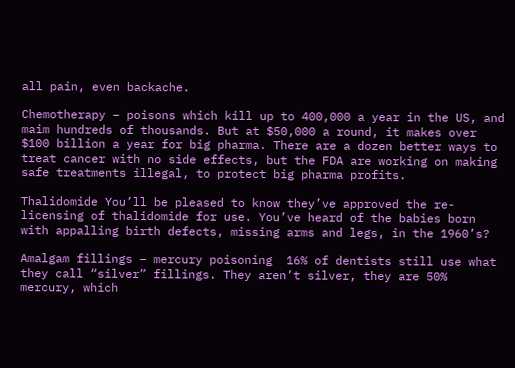all pain, even backache.

Chemotherapy – poisons which kill up to 400,000 a year in the US, and maim hundreds of thousands. But at $50,000 a round, it makes over $100 billion a year for big pharma. There are a dozen better ways to treat cancer with no side effects, but the FDA are working on making safe treatments illegal, to protect big pharma profits.

Thalidomide You’ll be pleased to know they’ve approved the re-licensing of thalidomide for use. You’ve heard of the babies born with appalling birth defects, missing arms and legs, in the 1960’s?

Amalgam fillings – mercury poisoning  16% of dentists still use what they call “silver” fillings. They aren’t silver, they are 50% mercury, which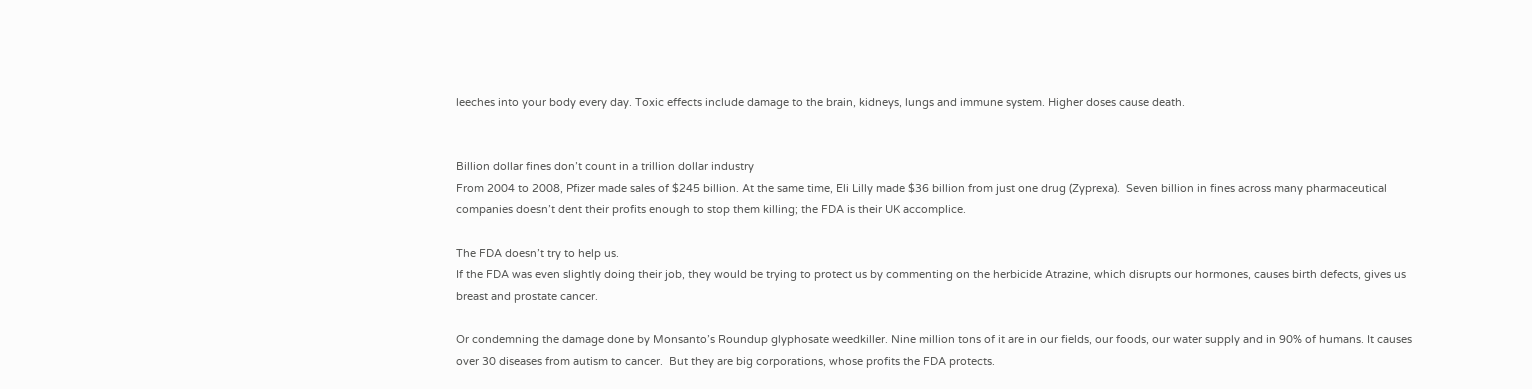leeches into your body every day. Toxic effects include damage to the brain, kidneys, lungs and immune system. Higher doses cause death.


Billion dollar fines don’t count in a trillion dollar industry
From 2004 to 2008, Pfizer made sales of $245 billion. At the same time, Eli Lilly made $36 billion from just one drug (Zyprexa).  Seven billion in fines across many pharmaceutical companies doesn’t dent their profits enough to stop them killing; the FDA is their UK accomplice.

The FDA doesn’t try to help us.
If the FDA was even slightly doing their job, they would be trying to protect us by commenting on the herbicide Atrazine, which disrupts our hormones, causes birth defects, gives us breast and prostate cancer.

Or condemning the damage done by Monsanto’s Roundup glyphosate weedkiller. Nine million tons of it are in our fields, our foods, our water supply and in 90% of humans. It causes over 30 diseases from autism to cancer.  But they are big corporations, whose profits the FDA protects.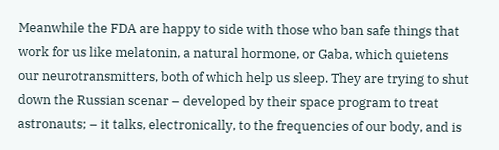Meanwhile the FDA are happy to side with those who ban safe things that work for us like melatonin, a natural hormone, or Gaba, which quietens our neurotransmitters, both of which help us sleep. They are trying to shut down the Russian scenar – developed by their space program to treat astronauts; – it talks, electronically, to the frequencies of our body, and is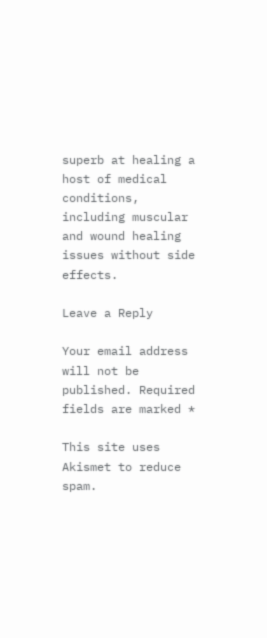superb at healing a host of medical conditions, including muscular and wound healing issues without side effects.

Leave a Reply

Your email address will not be published. Required fields are marked *

This site uses Akismet to reduce spam.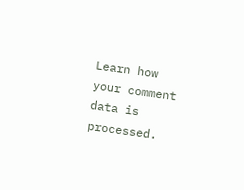Learn how your comment data is processed.